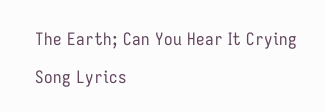The Earth; Can You Hear It Crying

Song Lyrics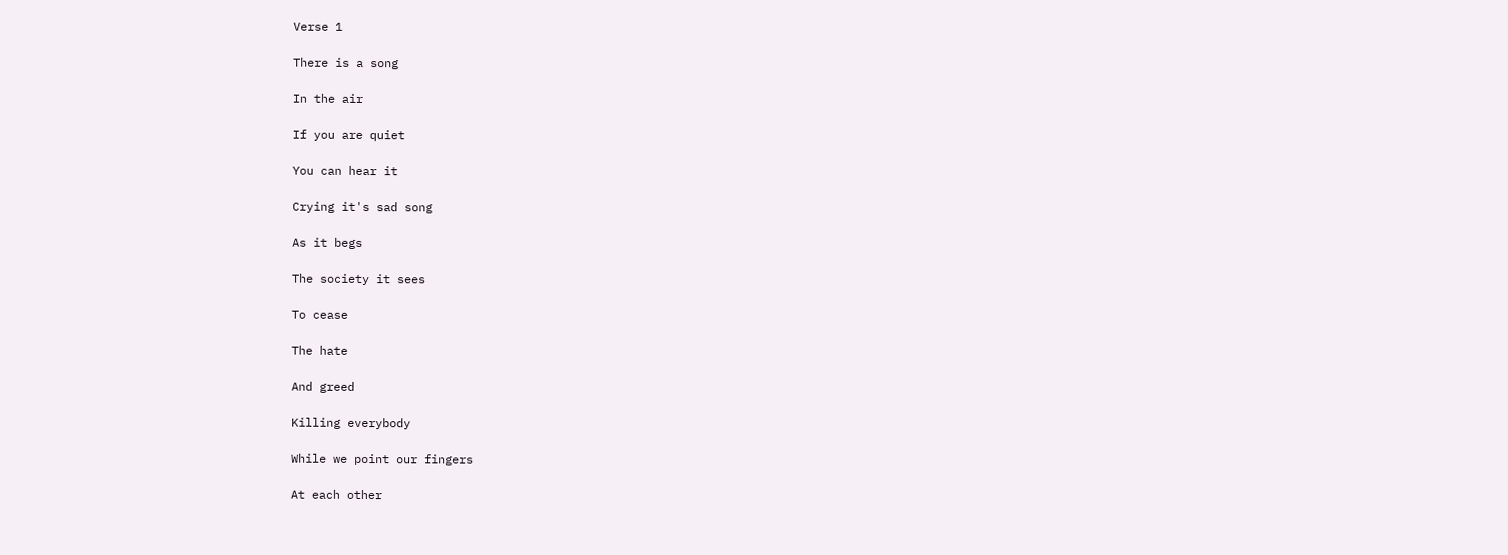Verse 1

There is a song

In the air

If you are quiet

You can hear it

Crying it's sad song

As it begs

The society it sees

To cease

The hate

And greed

Killing everybody

While we point our fingers

At each other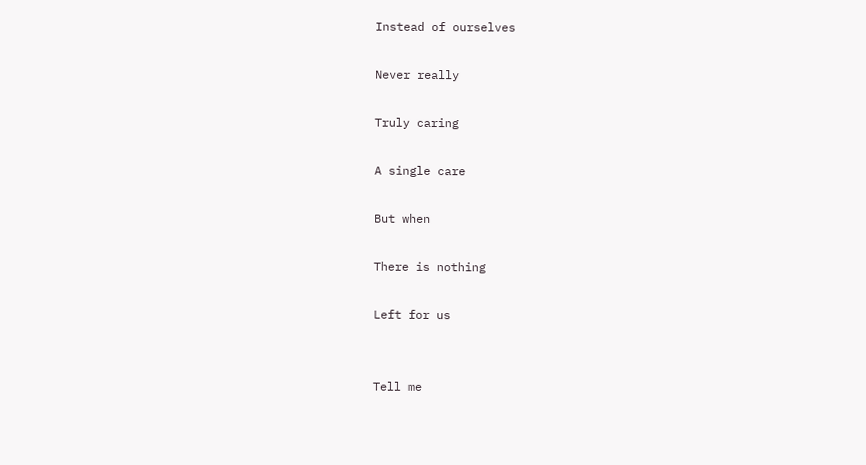Instead of ourselves

Never really

Truly caring

A single care

But when

There is nothing

Left for us


Tell me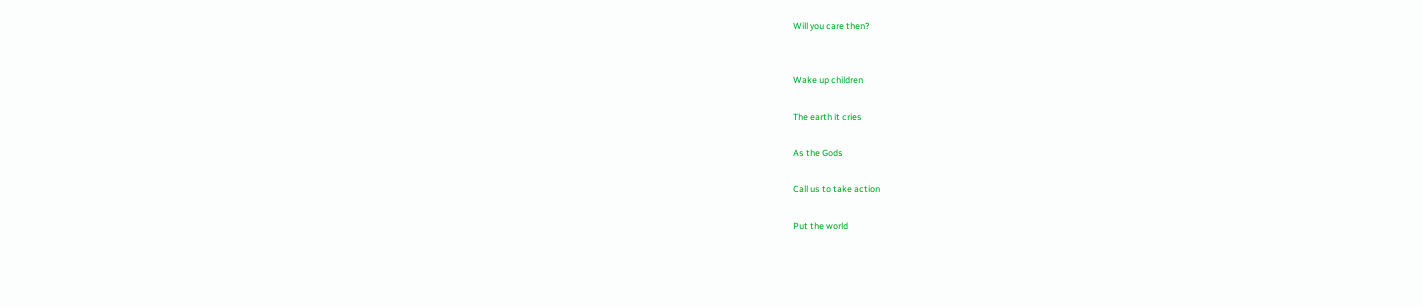Will you care then?


Wake up children

The earth it cries

As the Gods

Call us to take action

Put the world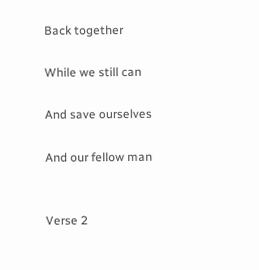Back together

While we still can

And save ourselves

And our fellow man


Verse 2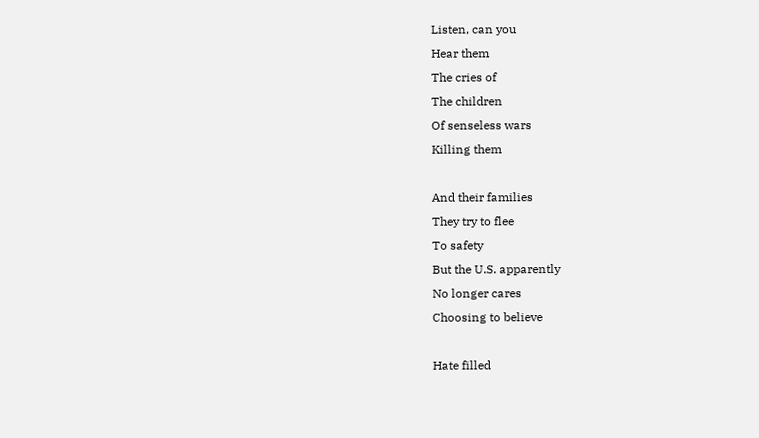Listen, can you
Hear them
The cries of
The children
Of senseless wars
Killing them

And their families
They try to flee
To safety
But the U.S. apparently
No longer cares
Choosing to believe

Hate filled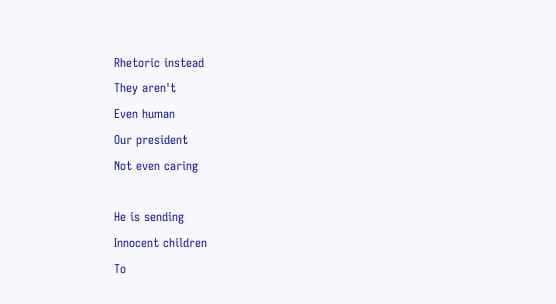Rhetoric instead
They aren't
Even human
Our president
Not even caring

He is sending
Innocent children
To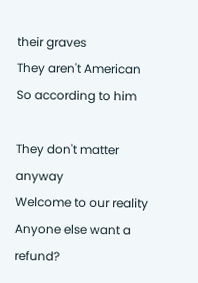their graves
They aren't American
So according to him

They don't matter anyway
Welcome to our reality
Anyone else want a refund?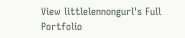View littlelennongurl's Full Portfolio